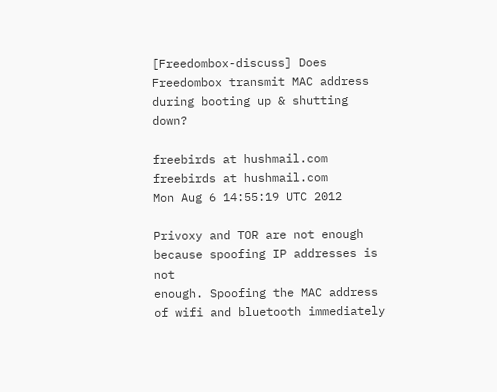[Freedombox-discuss] Does Freedombox transmit MAC address during booting up & shutting down?

freebirds at hushmail.com freebirds at hushmail.com
Mon Aug 6 14:55:19 UTC 2012

Privoxy and TOR are not enough because spoofing IP addresses is not
enough. Spoofing the MAC address of wifi and bluetooth immediately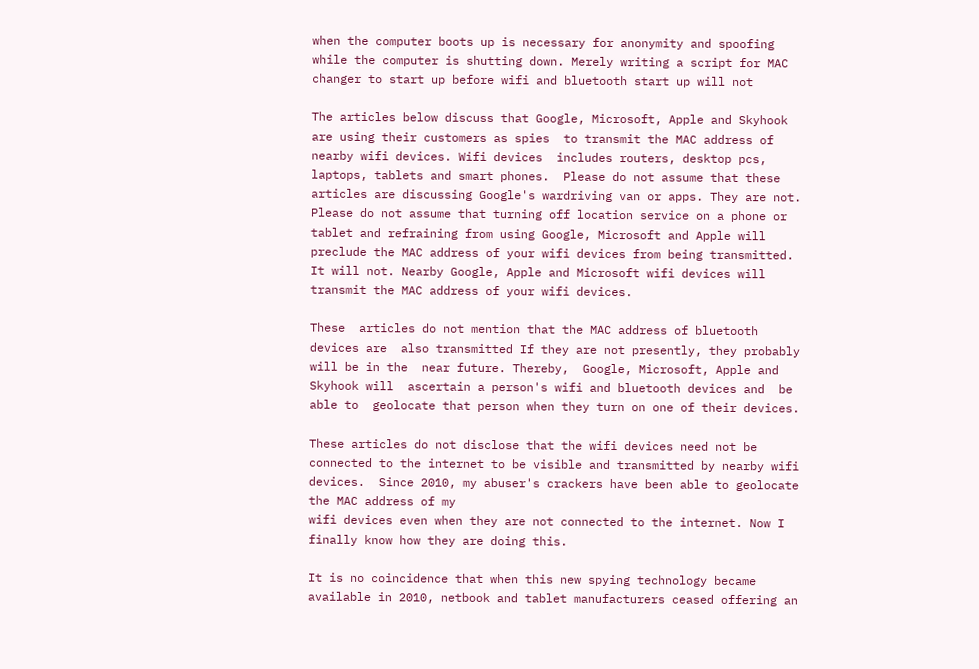when the computer boots up is necessary for anonymity and spoofing
while the computer is shutting down. Merely writing a script for MAC
changer to start up before wifi and bluetooth start up will not

The articles below discuss that Google, Microsoft, Apple and Skyhook
are using their customers as spies  to transmit the MAC address of
nearby wifi devices. Wifi devices  includes routers, desktop pcs,
laptops, tablets and smart phones.  Please do not assume that these
articles are discussing Google's wardriving van or apps. They are not.
Please do not assume that turning off location service on a phone or
tablet and refraining from using Google, Microsoft and Apple will
preclude the MAC address of your wifi devices from being transmitted.
It will not. Nearby Google, Apple and Microsoft wifi devices will
transmit the MAC address of your wifi devices.

These  articles do not mention that the MAC address of bluetooth
devices are  also transmitted If they are not presently, they probably
will be in the  near future. Thereby,  Google, Microsoft, Apple and
Skyhook will  ascertain a person's wifi and bluetooth devices and  be
able to  geolocate that person when they turn on one of their devices.

These articles do not disclose that the wifi devices need not be
connected to the internet to be visible and transmitted by nearby wifi
devices.  Since 2010, my abuser's crackers have been able to geolocate
the MAC address of my
wifi devices even when they are not connected to the internet. Now I
finally know how they are doing this.

It is no coincidence that when this new spying technology became
available in 2010, netbook and tablet manufacturers ceased offering an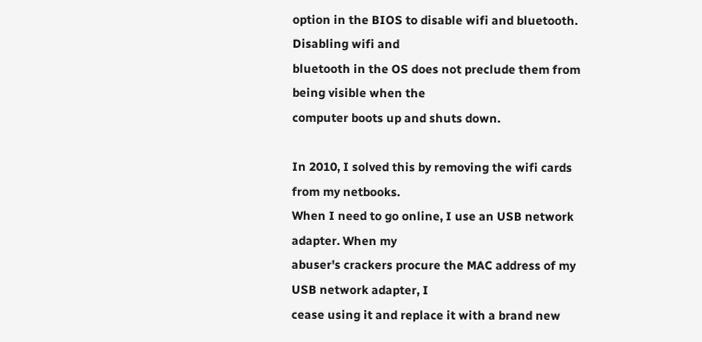option in the BIOS to disable wifi and bluetooth. Disabling wifi and
bluetooth in the OS does not preclude them from being visible when the
computer boots up and shuts down.

In 2010, I solved this by removing the wifi cards from my netbooks.
When I need to go online, I use an USB network adapter. When my
abuser's crackers procure the MAC address of my USB network adapter, I
cease using it and replace it with a brand new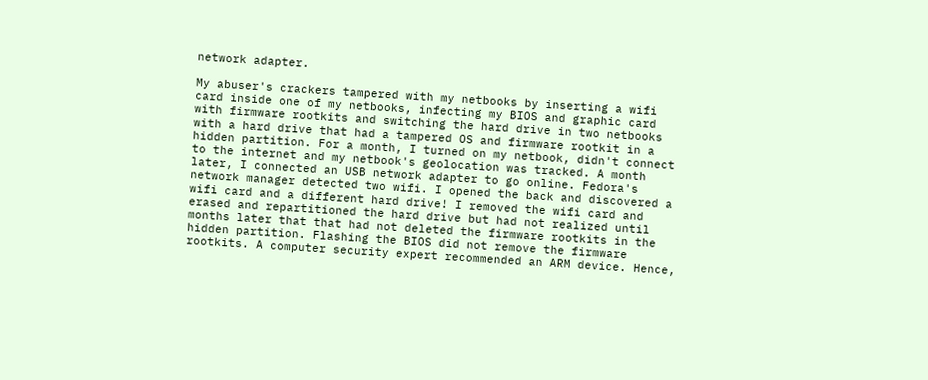network adapter.

My abuser's crackers tampered with my netbooks by inserting a wifi
card inside one of my netbooks, infecting my BIOS and graphic card
with firmware rootkits and switching the hard drive in two netbooks
with a hard drive that had a tampered OS and firmware rootkit in a
hidden partition. For a month, I turned on my netbook, didn't connect
to the internet and my netbook's geolocation was tracked. A month
later, I connected an USB network adapter to go online. Fedora's
network manager detected two wifi. I opened the back and discovered a
wifi card and a different hard drive! I removed the wifi card and
erased and repartitioned the hard drive but had not realized until
months later that that had not deleted the firmware rootkits in the
hidden partition. Flashing the BIOS did not remove the firmware
rootkits. A computer security expert recommended an ARM device. Hence,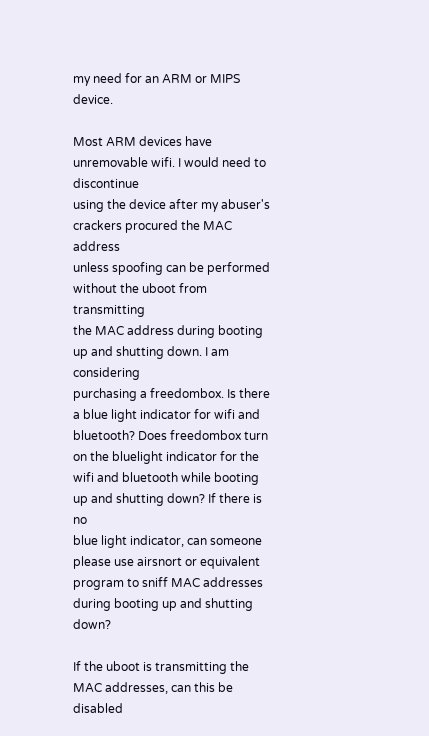my need for an ARM or MIPS device.

Most ARM devices have unremovable wifi. I would need to discontinue
using the device after my abuser's crackers procured the MAC address
unless spoofing can be performed without the uboot from transmitting
the MAC address during booting up and shutting down. I am considering
purchasing a freedombox. Is there a blue light indicator for wifi and
bluetooth? Does freedombox turn on the bluelight indicator for the
wifi and bluetooth while booting up and shutting down? If there is no
blue light indicator, can someone please use airsnort or equivalent
program to sniff MAC addresses during booting up and shutting down?

If the uboot is transmitting the MAC addresses, can this be disabled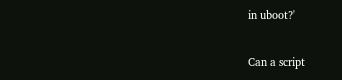in uboot?'

Can a script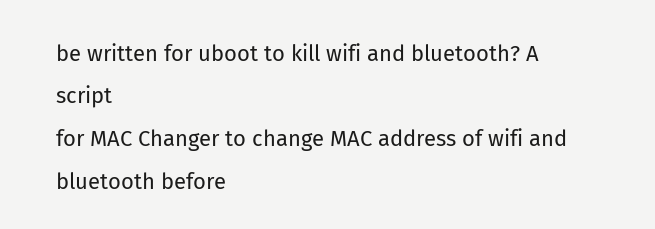be written for uboot to kill wifi and bluetooth? A script
for MAC Changer to change MAC address of wifi and bluetooth before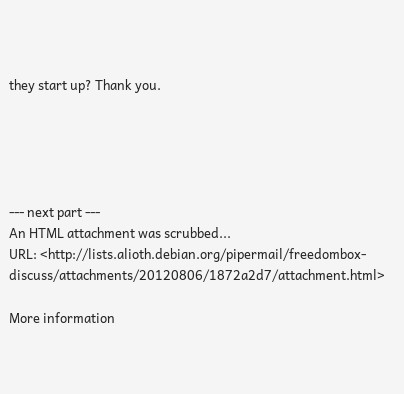they start up? Thank you.





--- next part ---
An HTML attachment was scrubbed...
URL: <http://lists.alioth.debian.org/pipermail/freedombox-discuss/attachments/20120806/1872a2d7/attachment.html>

More information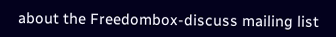about the Freedombox-discuss mailing list